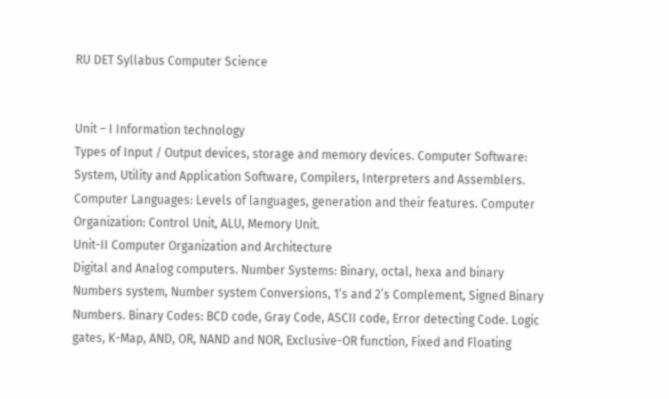RU DET Syllabus Computer Science


Unit – I Information technology
Types of Input / Output devices, storage and memory devices. Computer Software: System, Utility and Application Software, Compilers, Interpreters and Assemblers. Computer Languages: Levels of languages, generation and their features. Computer Organization: Control Unit, ALU, Memory Unit.
Unit-II Computer Organization and Architecture
Digital and Analog computers. Number Systems: Binary, octal, hexa and binary Numbers system, Number system Conversions, 1‘s and 2’s Complement, Signed Binary Numbers. Binary Codes: BCD code, Gray Code, ASCII code, Error detecting Code. Logic gates, K-Map, AND, OR, NAND and NOR, Exclusive-OR function, Fixed and Floating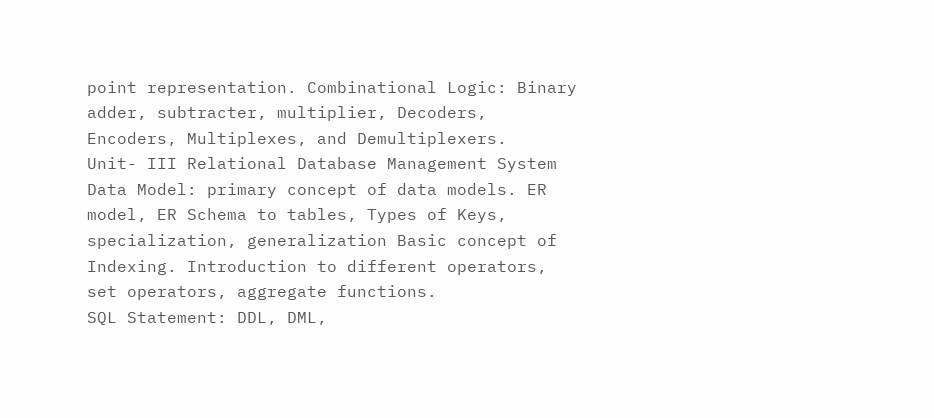point representation. Combinational Logic: Binary adder, subtracter, multiplier, Decoders, Encoders, Multiplexes, and Demultiplexers.
Unit- III Relational Database Management System
Data Model: primary concept of data models. ER model, ER Schema to tables, Types of Keys, specialization, generalization Basic concept of Indexing. Introduction to different operators, set operators, aggregate functions.
SQL Statement: DDL, DML,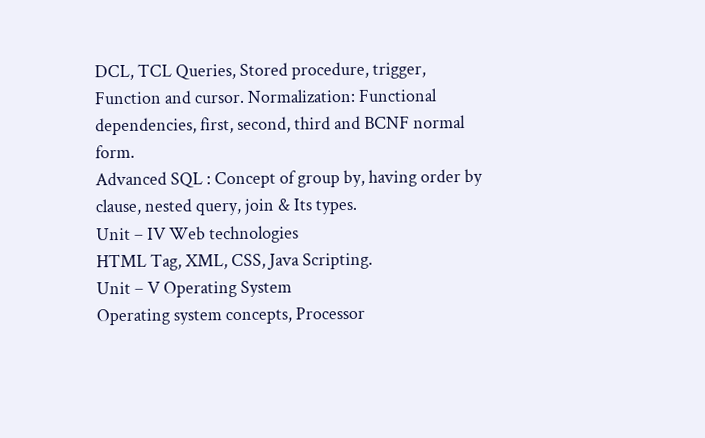DCL, TCL Queries, Stored procedure, trigger, Function and cursor. Normalization: Functional dependencies, first, second, third and BCNF normal form.
Advanced SQL : Concept of group by, having order by clause, nested query, join & Its types.
Unit – IV Web technologies
HTML Tag, XML, CSS, Java Scripting.
Unit – V Operating System
Operating system concepts, Processor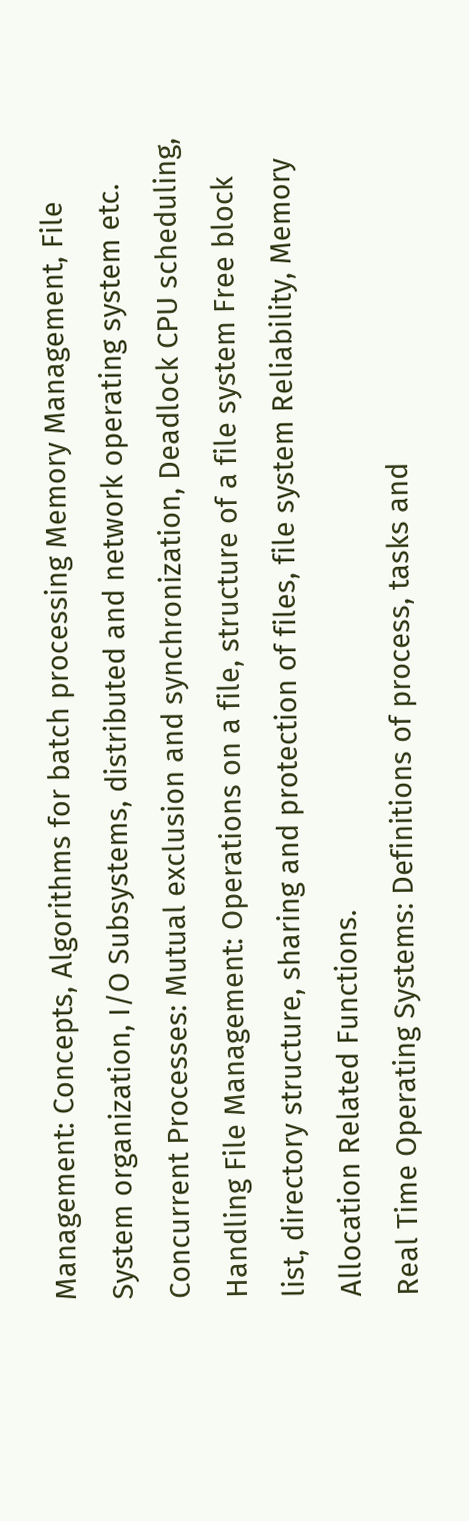Management: Concepts, Algorithms for batch processing Memory Management, File System organization, I/O Subsystems, distributed and network operating system etc.
Concurrent Processes: Mutual exclusion and synchronization, Deadlock CPU scheduling, Handling File Management: Operations on a file, structure of a file system Free block list, directory structure, sharing and protection of files, file system Reliability, Memory Allocation Related Functions.
Real Time Operating Systems: Definitions of process, tasks and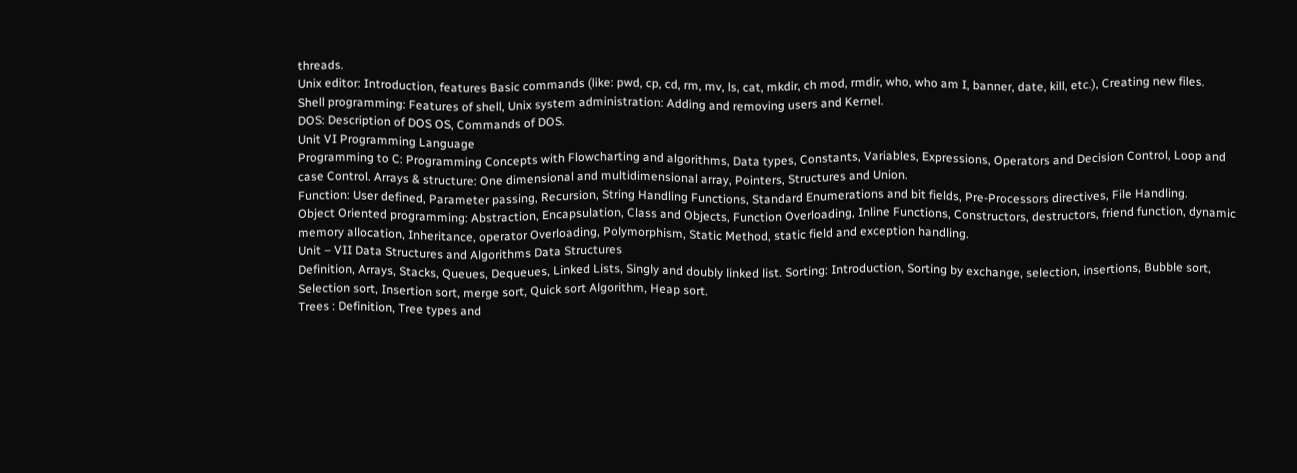threads.
Unix editor: Introduction, features Basic commands (like: pwd, cp, cd, rm, mv, ls, cat, mkdir, ch mod, rmdir, who, who am I, banner, date, kill, etc.), Creating new files.
Shell programming: Features of shell, Unix system administration: Adding and removing users and Kernel.
DOS: Description of DOS OS, Commands of DOS.
Unit VI Programming Language
Programming to C: Programming Concepts with Flowcharting and algorithms, Data types, Constants, Variables, Expressions, Operators and Decision Control, Loop and case Control. Arrays & structure: One dimensional and multidimensional array, Pointers, Structures and Union.
Function: User defined, Parameter passing, Recursion, String Handling Functions, Standard Enumerations and bit fields, Pre-Processors directives, File Handling.
Object Oriented programming: Abstraction, Encapsulation, Class and Objects, Function Overloading, Inline Functions, Constructors, destructors, friend function, dynamic memory allocation, Inheritance, operator Overloading, Polymorphism, Static Method, static field and exception handling.
Unit – VII Data Structures and Algorithms Data Structures
Definition, Arrays, Stacks, Queues, Dequeues, Linked Lists, Singly and doubly linked list. Sorting: Introduction, Sorting by exchange, selection, insertions, Bubble sort, Selection sort, Insertion sort, merge sort, Quick sort Algorithm, Heap sort.
Trees : Definition, Tree types and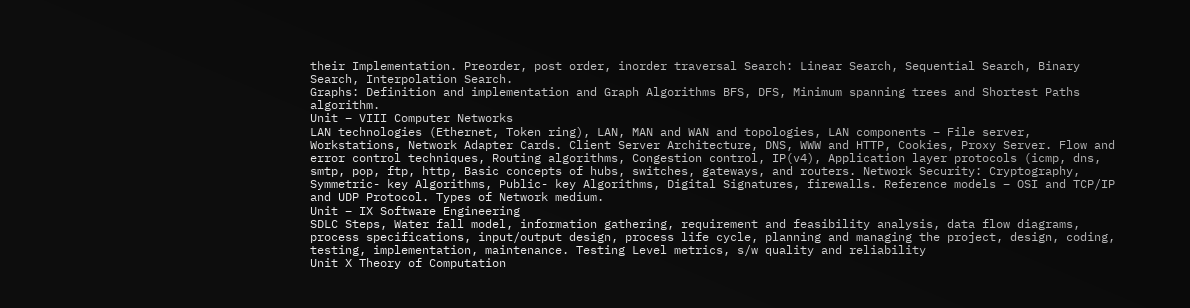their Implementation. Preorder, post order, inorder traversal Search: Linear Search, Sequential Search, Binary Search, Interpolation Search.
Graphs: Definition and implementation and Graph Algorithms BFS, DFS, Minimum spanning trees and Shortest Paths algorithm.
Unit – VIII Computer Networks
LAN technologies (Ethernet, Token ring), LAN, MAN and WAN and topologies, LAN components – File server, Workstations, Network Adapter Cards. Client Server Architecture, DNS, WWW and HTTP, Cookies, Proxy Server. Flow and error control techniques, Routing algorithms, Congestion control, IP(v4), Application layer protocols (icmp, dns, smtp, pop, ftp, http, Basic concepts of hubs, switches, gateways, and routers. Network Security: Cryptography, Symmetric- key Algorithms, Public- key Algorithms, Digital Signatures, firewalls. Reference models – OSI and TCP/IP and UDP Protocol. Types of Network medium.
Unit – IX Software Engineering
SDLC Steps, Water fall model, information gathering, requirement and feasibility analysis, data flow diagrams, process specifications, input/output design, process life cycle, planning and managing the project, design, coding, testing, implementation, maintenance. Testing Level metrics, s/w quality and reliability
Unit X Theory of Computation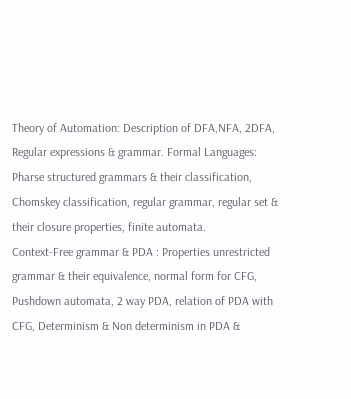Theory of Automation: Description of DFA,NFA, 2DFA, Regular expressions & grammar. Formal Languages: Pharse structured grammars & their classification, Chomskey classification, regular grammar, regular set & their closure properties, finite automata.
Context-Free grammar & PDA : Properties unrestricted grammar & their equivalence, normal form for CFG, Pushdown automata, 2 way PDA, relation of PDA with CFG, Determinism & Non determinism in PDA &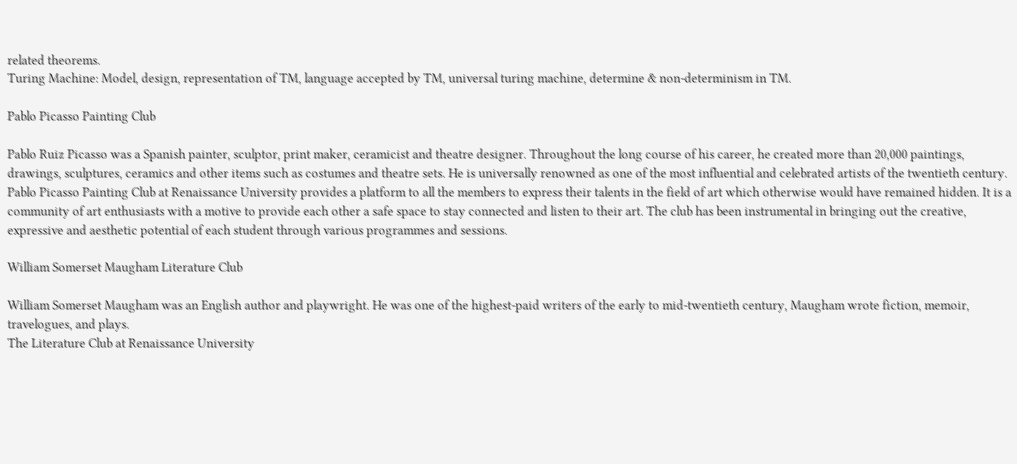related theorems.
Turing Machine: Model, design, representation of TM, language accepted by TM, universal turing machine, determine & non-determinism in TM.

Pablo Picasso Painting Club

Pablo Ruiz Picasso was a Spanish painter, sculptor, print maker, ceramicist and theatre designer. Throughout the long course of his career, he created more than 20,000 paintings, drawings, sculptures, ceramics and other items such as costumes and theatre sets. He is universally renowned as one of the most influential and celebrated artists of the twentieth century.
Pablo Picasso Painting Club at Renaissance University provides a platform to all the members to express their talents in the field of art which otherwise would have remained hidden. It is a community of art enthusiasts with a motive to provide each other a safe space to stay connected and listen to their art. The club has been instrumental in bringing out the creative, expressive and aesthetic potential of each student through various programmes and sessions.

William Somerset Maugham Literature Club

William Somerset Maugham was an English author and playwright. He was one of the highest-paid writers of the early to mid-twentieth century, Maugham wrote fiction, memoir, travelogues, and plays.
The Literature Club at Renaissance University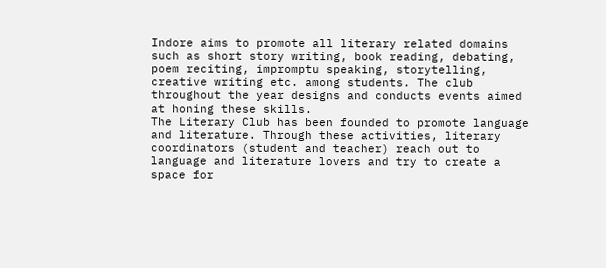Indore aims to promote all literary related domains such as short story writing, book reading, debating, poem reciting, impromptu speaking, storytelling, creative writing etc. among students. The club throughout the year designs and conducts events aimed at honing these skills.
The Literary Club has been founded to promote language and literature. Through these activities, literary coordinators (student and teacher) reach out to language and literature lovers and try to create a space for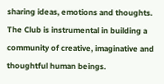sharing ideas, emotions and thoughts. The Club is instrumental in building a community of creative, imaginative and thoughtful human beings.